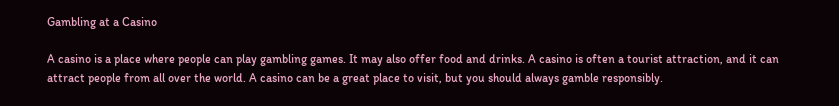Gambling at a Casino

A casino is a place where people can play gambling games. It may also offer food and drinks. A casino is often a tourist attraction, and it can attract people from all over the world. A casino can be a great place to visit, but you should always gamble responsibly.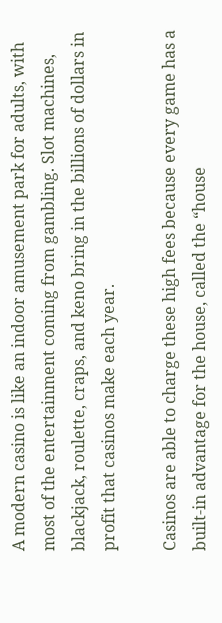A modern casino is like an indoor amusement park for adults, with most of the entertainment coming from gambling. Slot machines, blackjack, roulette, craps, and keno bring in the billions of dollars in profit that casinos make each year.

Casinos are able to charge these high fees because every game has a built-in advantage for the house, called the “house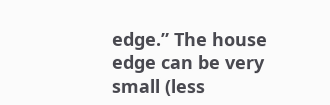edge.” The house edge can be very small (less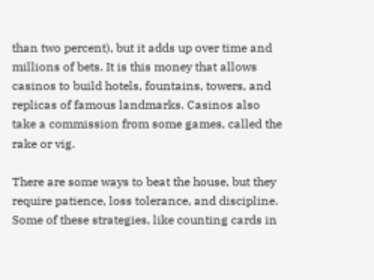than two percent), but it adds up over time and millions of bets. It is this money that allows casinos to build hotels, fountains, towers, and replicas of famous landmarks. Casinos also take a commission from some games, called the rake or vig.

There are some ways to beat the house, but they require patience, loss tolerance, and discipline. Some of these strategies, like counting cards in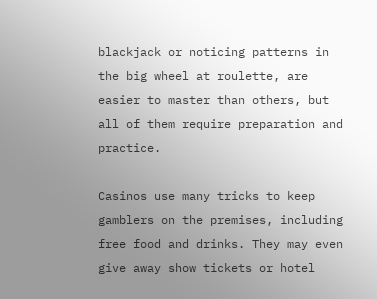blackjack or noticing patterns in the big wheel at roulette, are easier to master than others, but all of them require preparation and practice.

Casinos use many tricks to keep gamblers on the premises, including free food and drinks. They may even give away show tickets or hotel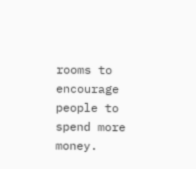rooms to encourage people to spend more money.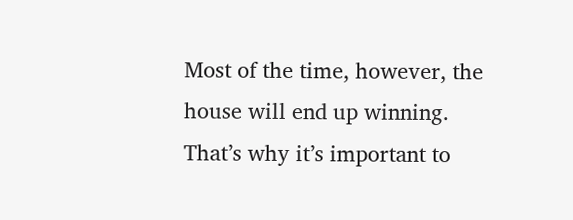Most of the time, however, the house will end up winning. That’s why it’s important to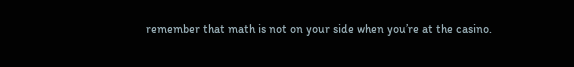remember that math is not on your side when you’re at the casino.